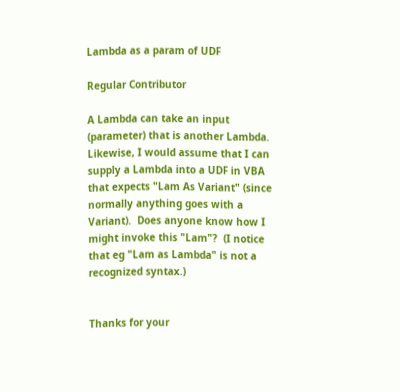Lambda as a param of UDF

Regular Contributor

A Lambda can take an input (parameter) that is another Lambda. Likewise, I would assume that I can supply a Lambda into a UDF in VBA that expects "Lam As Variant" (since normally anything goes with a Variant).  Does anyone know how I might invoke this "Lam"?  (I notice that eg "Lam as Lambda" is not a recognized syntax.)


Thanks for your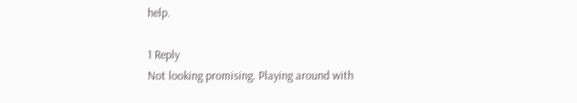help.

1 Reply
Not looking promising. Playing around with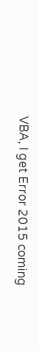VBA, I get Error 2015 coming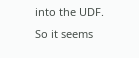into the UDF. So it seems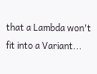that a Lambda won't fit into a Variant...